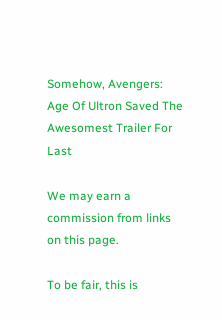Somehow, Avengers: Age Of Ultron Saved The Awesomest Trailer For Last

We may earn a commission from links on this page.

To be fair, this is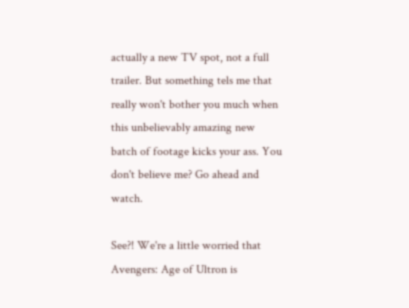actually a new TV spot, not a full trailer. But something tels me that really won't bother you much when this unbelievably amazing new batch of footage kicks your ass. You don't believe me? Go ahead and watch.

See?! We're a little worried that Avengers: Age of Ultron is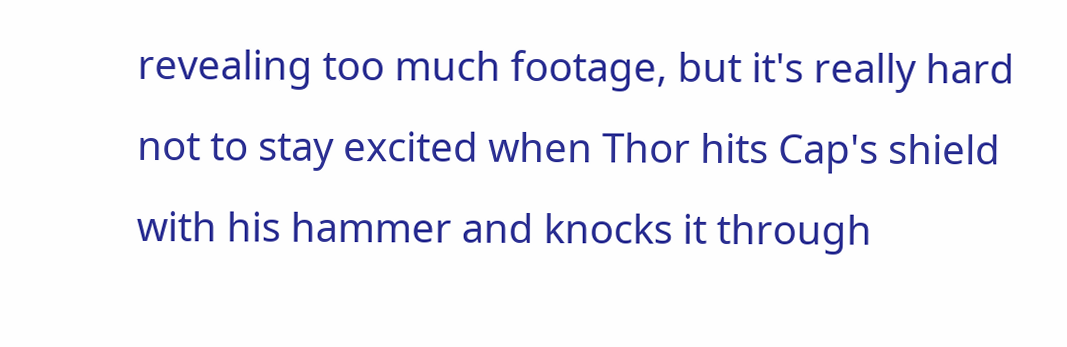revealing too much footage, but it's really hard not to stay excited when Thor hits Cap's shield with his hammer and knocks it through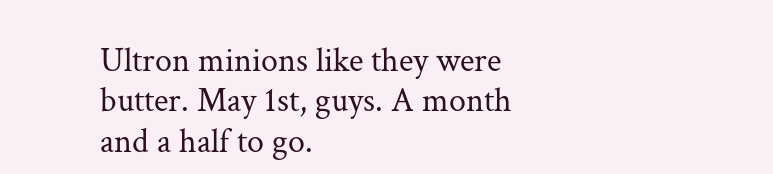Ultron minions like they were butter. May 1st, guys. A month and a half to go.